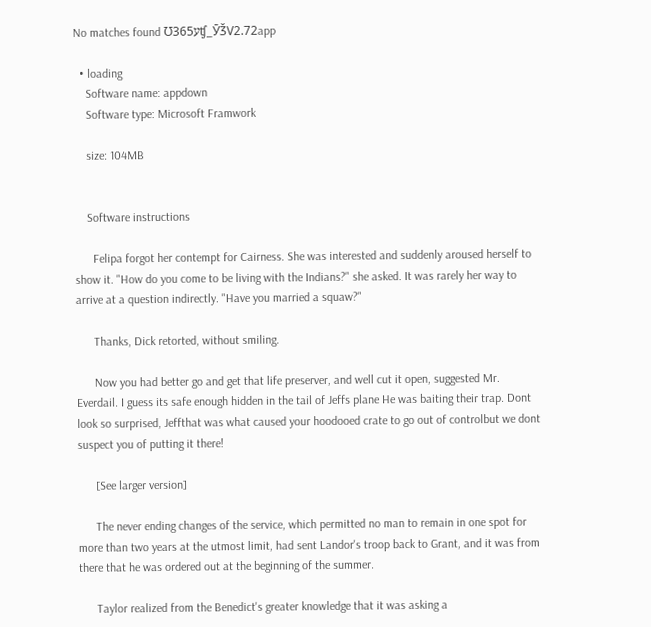No matches found Ʊ365עʧ_ӮǮV2.72app

  • loading
    Software name: appdown
    Software type: Microsoft Framwork

    size: 104MB


    Software instructions

      Felipa forgot her contempt for Cairness. She was interested and suddenly aroused herself to show it. "How do you come to be living with the Indians?" she asked. It was rarely her way to arrive at a question indirectly. "Have you married a squaw?"

      Thanks, Dick retorted, without smiling.

      Now you had better go and get that life preserver, and well cut it open, suggested Mr. Everdail. I guess its safe enough hidden in the tail of Jeffs plane He was baiting their trap. Dont look so surprised, Jeffthat was what caused your hoodooed crate to go out of controlbut we dont suspect you of putting it there!

      [See larger version]

      The never ending changes of the service, which permitted no man to remain in one spot for more than two years at the utmost limit, had sent Landor's troop back to Grant, and it was from there that he was ordered out at the beginning of the summer.

      Taylor realized from the Benedict's greater knowledge that it was asking a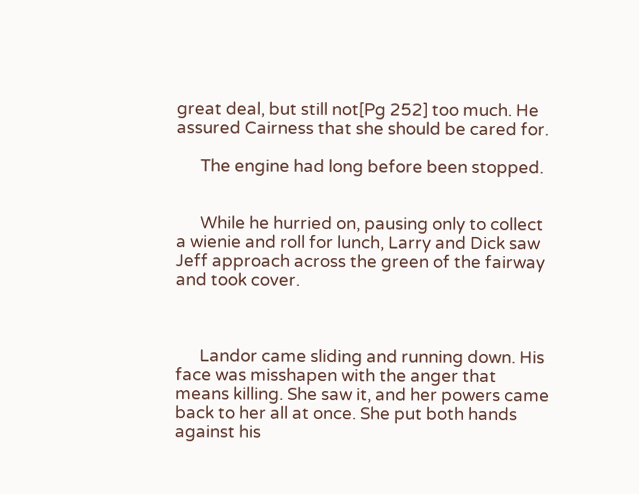great deal, but still not[Pg 252] too much. He assured Cairness that she should be cared for.

      The engine had long before been stopped.


      While he hurried on, pausing only to collect a wienie and roll for lunch, Larry and Dick saw Jeff approach across the green of the fairway and took cover.



      Landor came sliding and running down. His face was misshapen with the anger that means killing. She saw it, and her powers came back to her all at once. She put both hands against his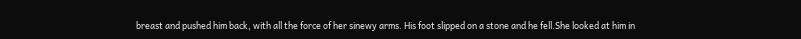breast and pushed him back, with all the force of her sinewy arms. His foot slipped on a stone and he fell.She looked at him in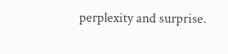perplexity and surprise.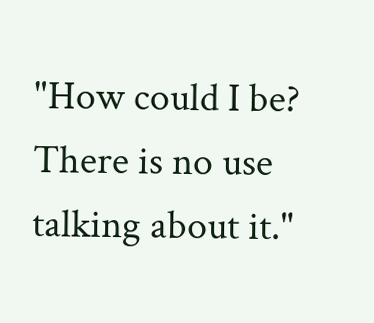"How could I be? There is no use talking about it."